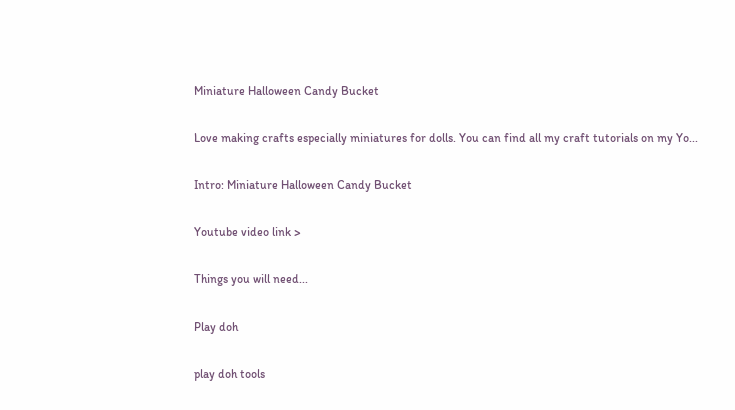Miniature Halloween Candy Bucket

Love making crafts especially miniatures for dolls. You can find all my craft tutorials on my Yo...

Intro: Miniature Halloween Candy Bucket

Youtube video link >

Things you will need...

Play doh

play doh tools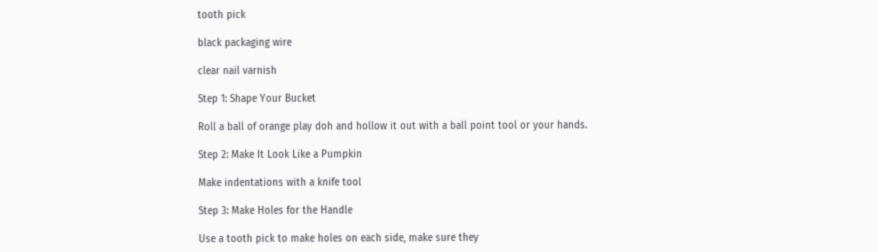tooth pick

black packaging wire

clear nail varnish

Step 1: Shape Your Bucket

Roll a ball of orange play doh and hollow it out with a ball point tool or your hands.

Step 2: Make It Look Like a Pumpkin

Make indentations with a knife tool

Step 3: Make Holes for the Handle

Use a tooth pick to make holes on each side, make sure they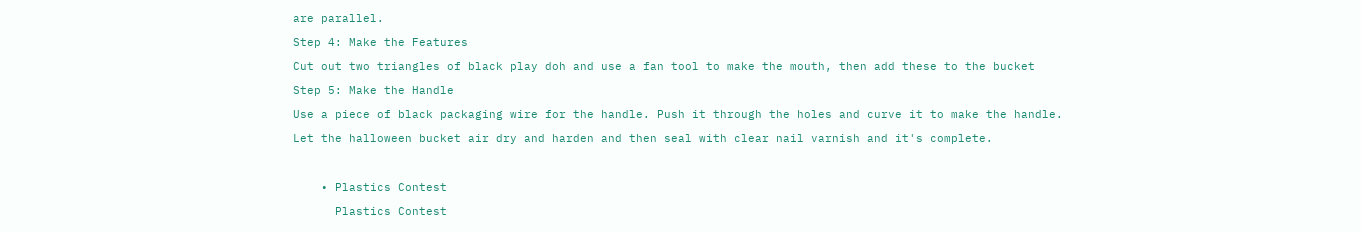are parallel.

Step 4: Make the Features

Cut out two triangles of black play doh and use a fan tool to make the mouth, then add these to the bucket

Step 5: Make the Handle

Use a piece of black packaging wire for the handle. Push it through the holes and curve it to make the handle.

Let the halloween bucket air dry and harden and then seal with clear nail varnish and it's complete.



    • Plastics Contest

      Plastics Contest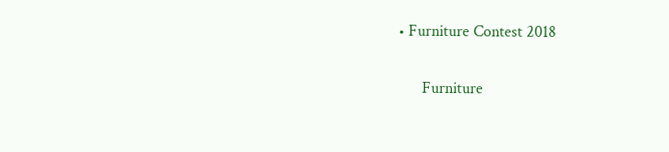• Furniture Contest 2018

      Furniture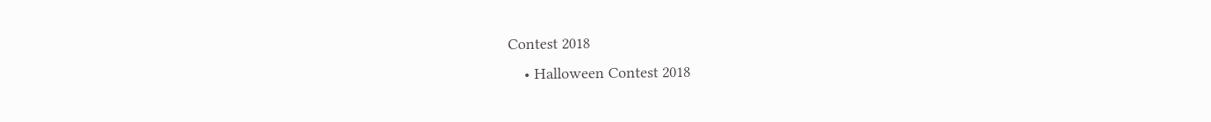Contest 2018
    • Halloween Contest 2018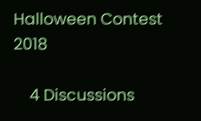Halloween Contest 2018

    4 Discussions